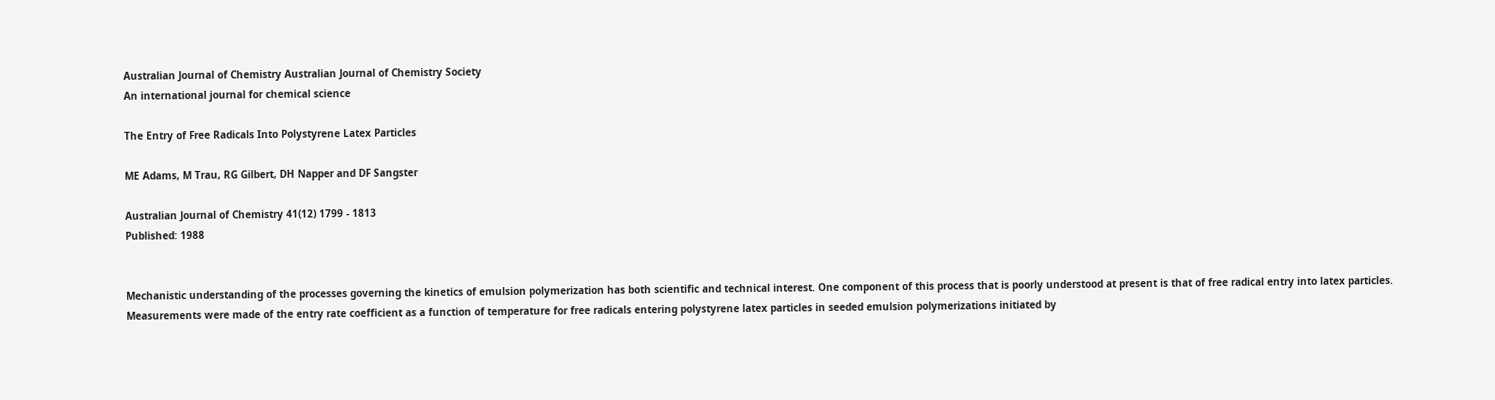Australian Journal of Chemistry Australian Journal of Chemistry Society
An international journal for chemical science

The Entry of Free Radicals Into Polystyrene Latex Particles

ME Adams, M Trau, RG Gilbert, DH Napper and DF Sangster

Australian Journal of Chemistry 41(12) 1799 - 1813
Published: 1988


Mechanistic understanding of the processes governing the kinetics of emulsion polymerization has both scientific and technical interest. One component of this process that is poorly understood at present is that of free radical entry into latex particles. Measurements were made of the entry rate coefficient as a function of temperature for free radicals entering polystyrene latex particles in seeded emulsion polymerizations initiated by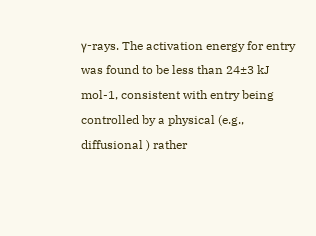γ-rays. The activation energy for entry was found to be less than 24±3 kJ mol-1, consistent with entry being controlled by a physical (e.g., diffusional ) rather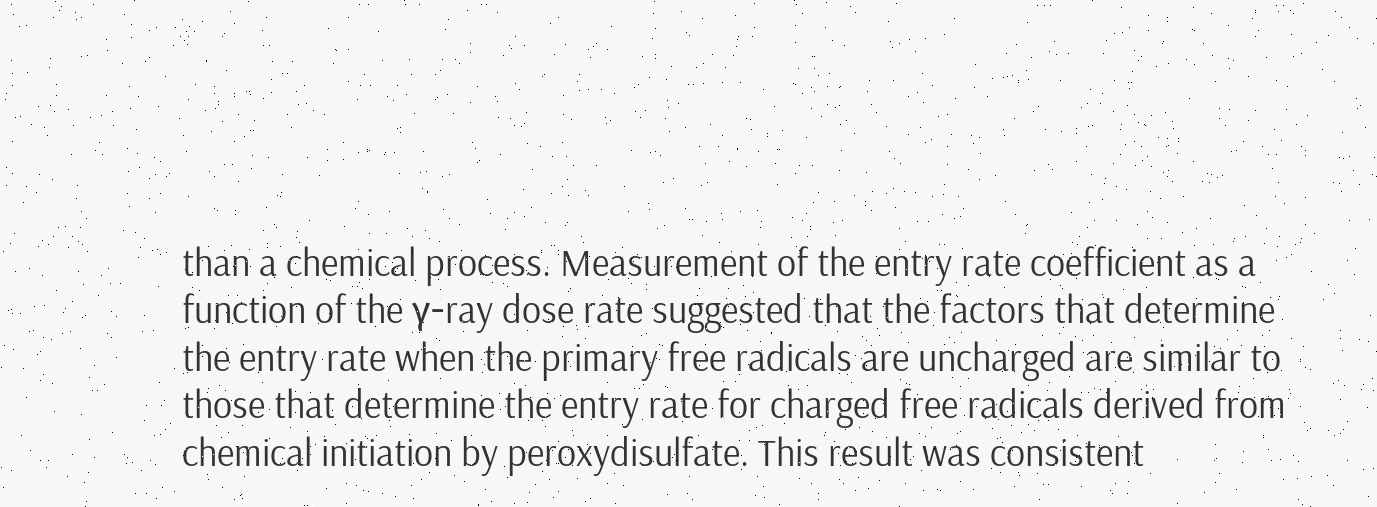than a chemical process. Measurement of the entry rate coefficient as a function of the γ-ray dose rate suggested that the factors that determine the entry rate when the primary free radicals are uncharged are similar to those that determine the entry rate for charged free radicals derived from chemical initiation by peroxydisulfate. This result was consistent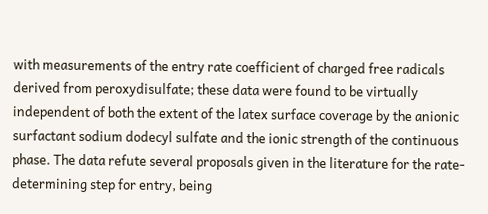with measurements of the entry rate coefficient of charged free radicals derived from peroxydisulfate; these data were found to be virtually independent of both the extent of the latex surface coverage by the anionic surfactant sodium dodecyl sulfate and the ionic strength of the continuous phase. The data refute several proposals given in the literature for the rate-determining step for entry, being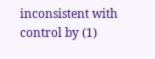inconsistent with control by (1)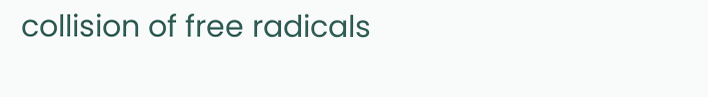collision of free radicals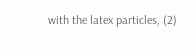with the latex particles, (2)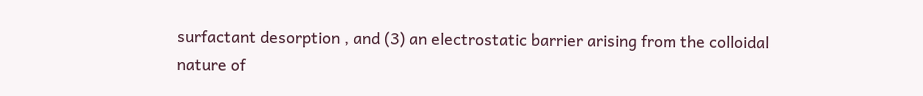surfactant desorption , and (3) an electrostatic barrier arising from the colloidal nature of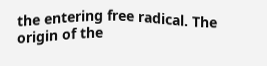the entering free radical. The origin of the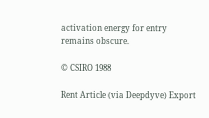activation energy for entry remains obscure.

© CSIRO 1988

Rent Article (via Deepdyve) Export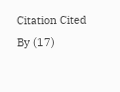Citation Cited By (17)